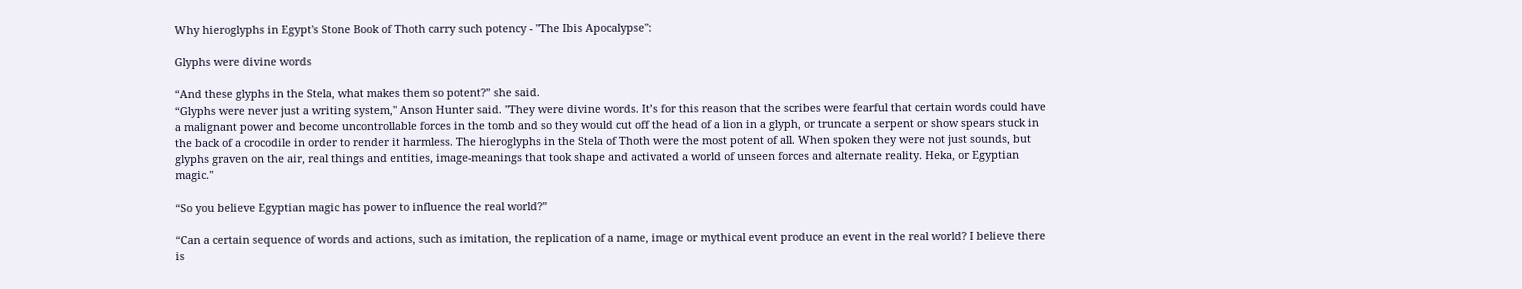Why hieroglyphs in Egypt's Stone Book of Thoth carry such potency - "The Ibis Apocalypse":

Glyphs were divine words

“And these glyphs in the Stela, what makes them so potent?” she said.
“Glyphs were never just a writing system," Anson Hunter said. "They were divine words. It’s for this reason that the scribes were fearful that certain words could have a malignant power and become uncontrollable forces in the tomb and so they would cut off the head of a lion in a glyph, or truncate a serpent or show spears stuck in the back of a crocodile in order to render it harmless. The hieroglyphs in the Stela of Thoth were the most potent of all. When spoken they were not just sounds, but glyphs graven on the air, real things and entities, image-meanings that took shape and activated a world of unseen forces and alternate reality. Heka, or Egyptian magic."

“So you believe Egyptian magic has power to influence the real world?”

“Can a certain sequence of words and actions, such as imitation, the replication of a name, image or mythical event produce an event in the real world? I believe there is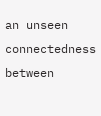an unseen connectedness between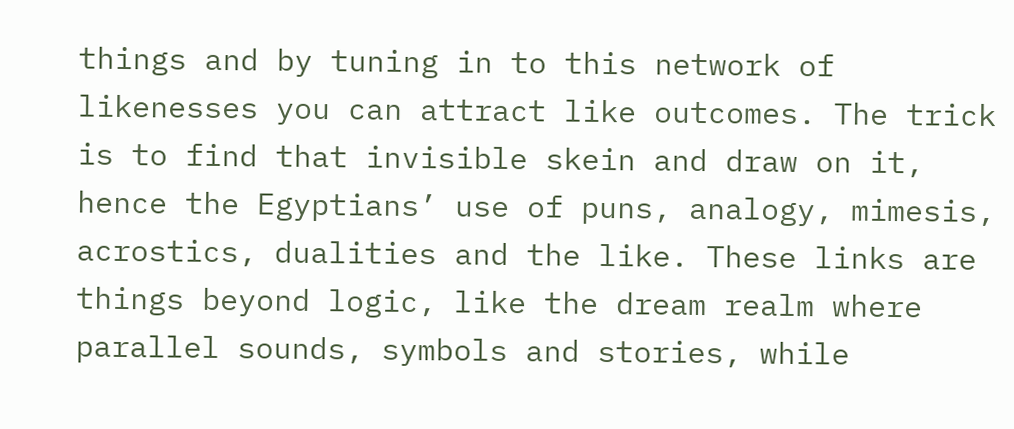things and by tuning in to this network of likenesses you can attract like outcomes. The trick is to find that invisible skein and draw on it, hence the Egyptians’ use of puns, analogy, mimesis, acrostics, dualities and the like. These links are things beyond logic, like the dream realm where parallel sounds, symbols and stories, while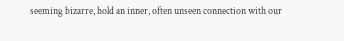seeming bizarre, hold an inner, often unseen connection with our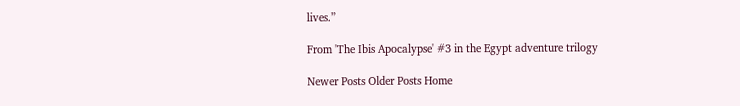lives.”

From 'The Ibis Apocalypse' #3 in the Egypt adventure trilogy

Newer Posts Older Posts Home